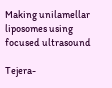Making unilamellar liposomes using focused ultrasound

Tejera-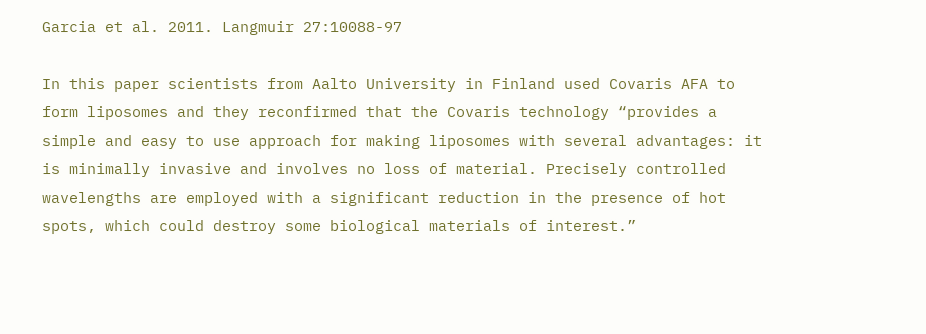Garcia et al. 2011. Langmuir 27:10088-97

In this paper scientists from Aalto University in Finland used Covaris AFA to form liposomes and they reconfirmed that the Covaris technology “provides a simple and easy to use approach for making liposomes with several advantages: it is minimally invasive and involves no loss of material. Precisely controlled wavelengths are employed with a significant reduction in the presence of hot spots, which could destroy some biological materials of interest.”